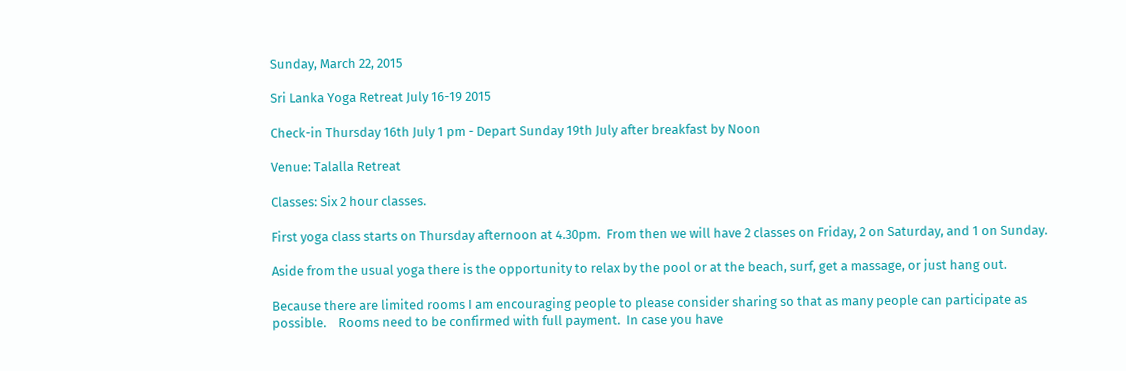Sunday, March 22, 2015

Sri Lanka Yoga Retreat July 16-19 2015

Check-in Thursday 16th July 1 pm - Depart Sunday 19th July after breakfast by Noon

Venue: Talalla Retreat

Classes: Six 2 hour classes.

First yoga class starts on Thursday afternoon at 4.30pm.  From then we will have 2 classes on Friday, 2 on Saturday, and 1 on Sunday.

Aside from the usual yoga there is the opportunity to relax by the pool or at the beach, surf, get a massage, or just hang out.

Because there are limited rooms I am encouraging people to please consider sharing so that as many people can participate as possible.    Rooms need to be confirmed with full payment.  In case you have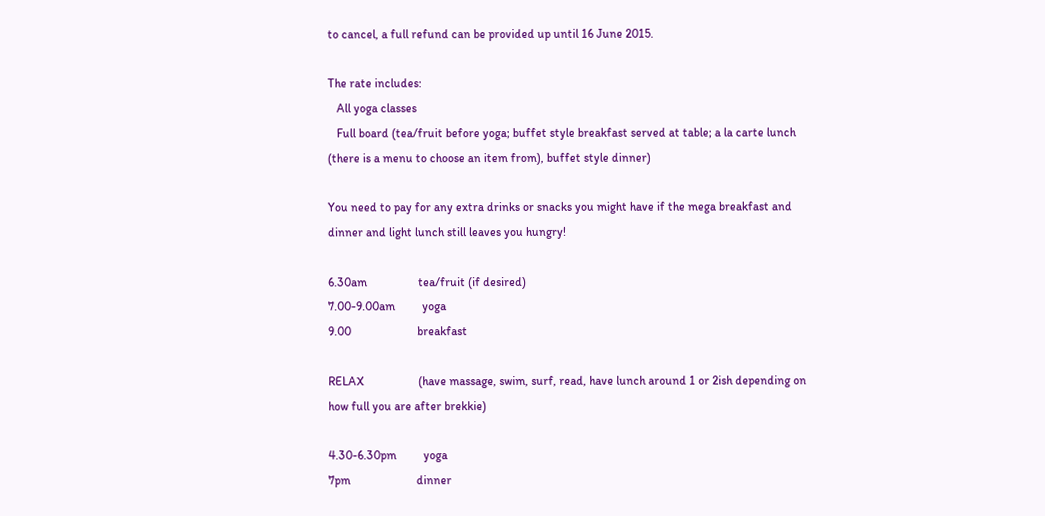to cancel, a full refund can be provided up until 16 June 2015.

The rate includes:
   All yoga classes
   Full board (tea/fruit before yoga; buffet style breakfast served at table; a la carte lunch (there is a menu to choose an item from), buffet style dinner)

You need to pay for any extra drinks or snacks you might have if the mega breakfast and dinner and light lunch still leaves you hungry!

6.30am                 tea/fruit (if desired)
7.00-9.00am         yoga
9.00                      breakfast

RELAX                  (have massage, swim, surf, read, have lunch around 1 or 2ish depending on how full you are after brekkie)

4.30-6.30pm         yoga
7pm                      dinner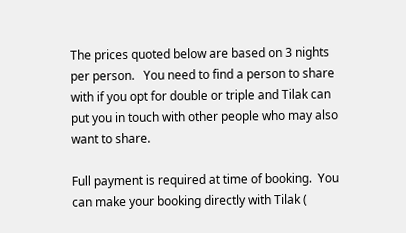The prices quoted below are based on 3 nights per person.   You need to find a person to share with if you opt for double or triple and Tilak can put you in touch with other people who may also want to share.

Full payment is required at time of booking.  You can make your booking directly with Tilak (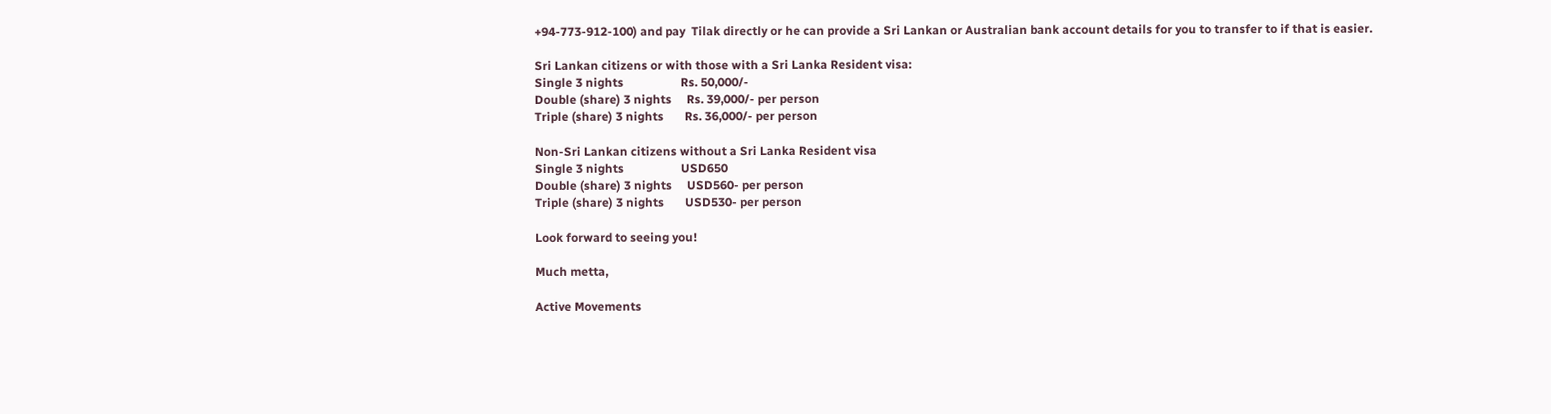+94-773-912-100) and pay  Tilak directly or he can provide a Sri Lankan or Australian bank account details for you to transfer to if that is easier.

Sri Lankan citizens or with those with a Sri Lanka Resident visa:
Single 3 nights                   Rs. 50,000/-
Double (share) 3 nights     Rs. 39,000/- per person
Triple (share) 3 nights       Rs. 36,000/- per person

Non-Sri Lankan citizens without a Sri Lanka Resident visa
Single 3 nights                   USD650
Double (share) 3 nights     USD560- per person
Triple (share) 3 nights       USD530- per person

Look forward to seeing you!

Much metta,

Active Movements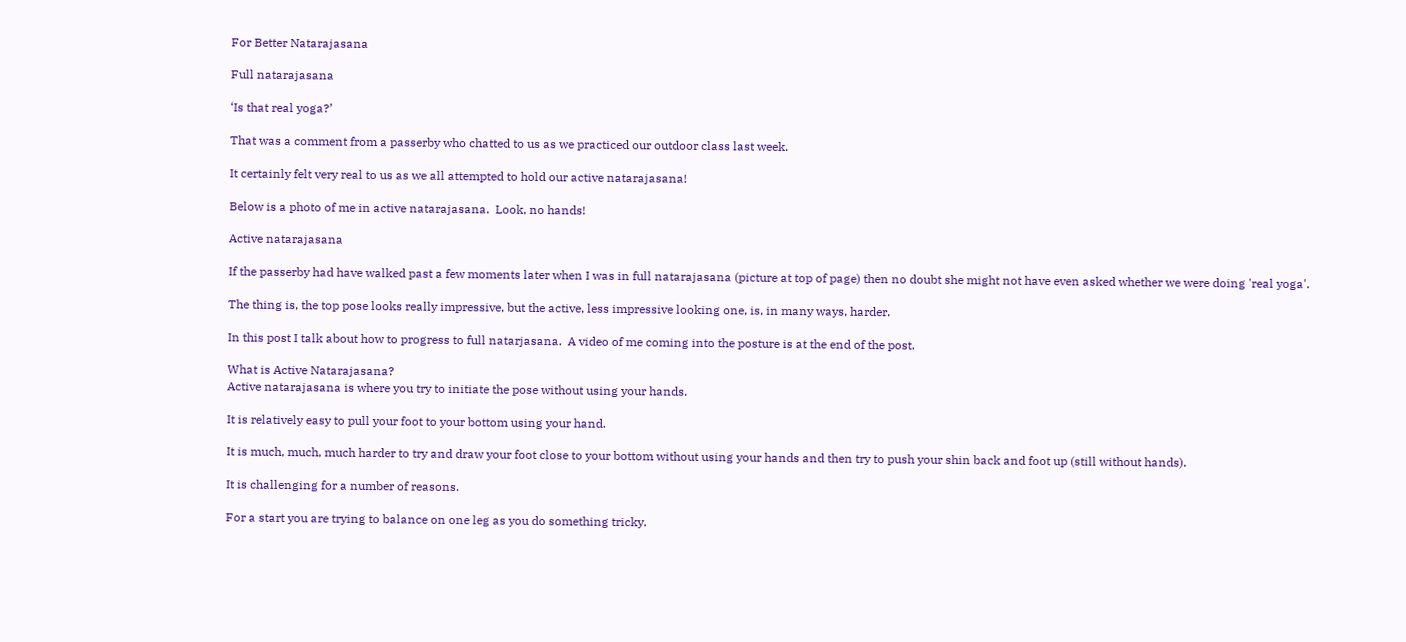For Better Natarajasana

Full natarajasana

‘Is that real yoga?’

That was a comment from a passerby who chatted to us as we practiced our outdoor class last week.

It certainly felt very real to us as we all attempted to hold our active natarajasana!

Below is a photo of me in active natarajasana.  Look, no hands!

Active natarajasana

If the passerby had have walked past a few moments later when I was in full natarajasana (picture at top of page) then no doubt she might not have even asked whether we were doing 'real yoga'.

The thing is, the top pose looks really impressive, but the active, less impressive looking one, is, in many ways, harder.

In this post I talk about how to progress to full natarjasana.  A video of me coming into the posture is at the end of the post.

What is Active Natarajasana?
Active natarajasana is where you try to initiate the pose without using your hands.

It is relatively easy to pull your foot to your bottom using your hand.

It is much, much, much harder to try and draw your foot close to your bottom without using your hands and then try to push your shin back and foot up (still without hands).

It is challenging for a number of reasons.

For a start you are trying to balance on one leg as you do something tricky.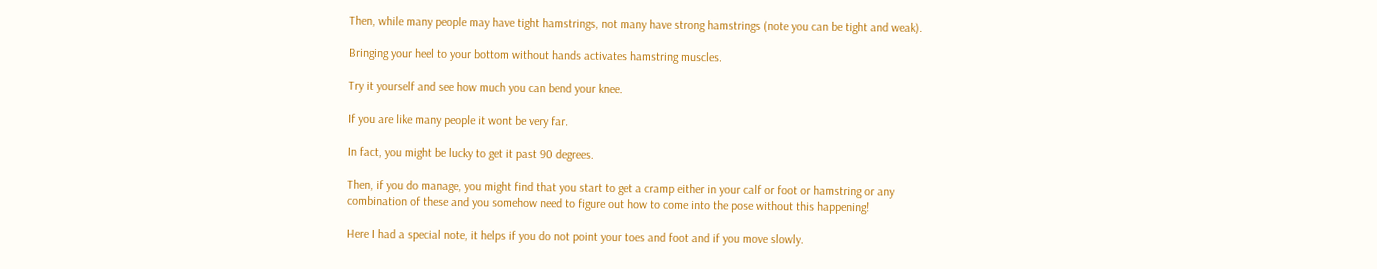Then, while many people may have tight hamstrings, not many have strong hamstrings (note you can be tight and weak).

Bringing your heel to your bottom without hands activates hamstring muscles.

Try it yourself and see how much you can bend your knee.

If you are like many people it wont be very far.

In fact, you might be lucky to get it past 90 degrees.

Then, if you do manage, you might find that you start to get a cramp either in your calf or foot or hamstring or any combination of these and you somehow need to figure out how to come into the pose without this happening!

Here I had a special note, it helps if you do not point your toes and foot and if you move slowly.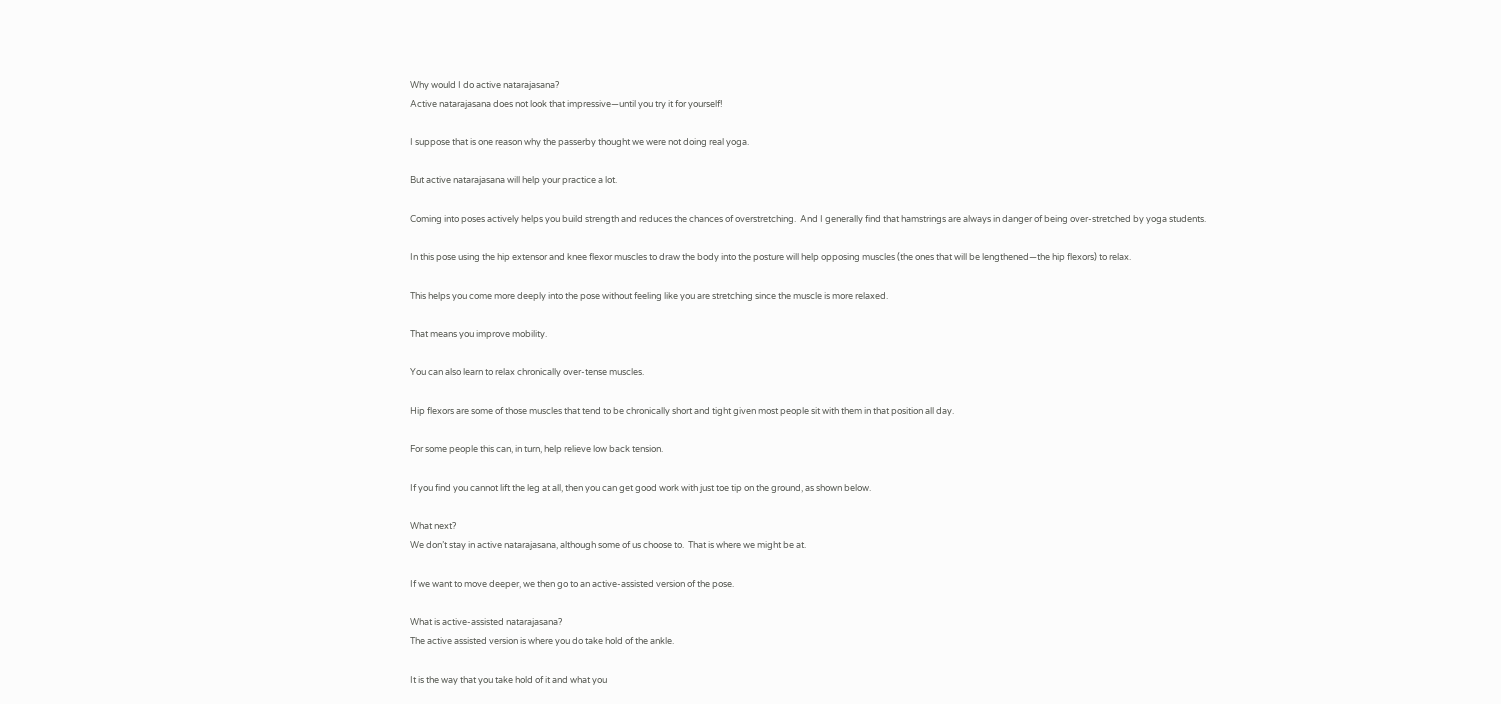Why would I do active natarajasana?
Active natarajasana does not look that impressive—until you try it for yourself!

I suppose that is one reason why the passerby thought we were not doing real yoga.

But active natarajasana will help your practice a lot.

Coming into poses actively helps you build strength and reduces the chances of overstretching.  And I generally find that hamstrings are always in danger of being over-stretched by yoga students.

In this pose using the hip extensor and knee flexor muscles to draw the body into the posture will help opposing muscles (the ones that will be lengthened—the hip flexors) to relax.

This helps you come more deeply into the pose without feeling like you are stretching since the muscle is more relaxed.

That means you improve mobility.

You can also learn to relax chronically over-tense muscles.

Hip flexors are some of those muscles that tend to be chronically short and tight given most people sit with them in that position all day.

For some people this can, in turn, help relieve low back tension.

If you find you cannot lift the leg at all, then you can get good work with just toe tip on the ground, as shown below.

What next?
We don’t stay in active natarajasana, although some of us choose to.  That is where we might be at.

If we want to move deeper, we then go to an active-assisted version of the pose.

What is active-assisted natarajasana?
The active assisted version is where you do take hold of the ankle.

It is the way that you take hold of it and what you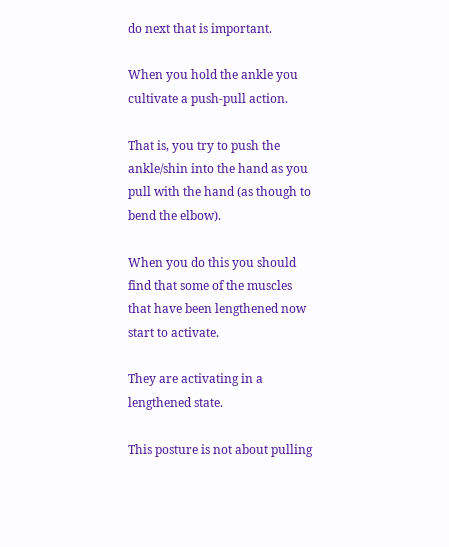do next that is important.

When you hold the ankle you cultivate a push-pull action.

That is, you try to push the ankle/shin into the hand as you pull with the hand (as though to bend the elbow).

When you do this you should find that some of the muscles that have been lengthened now start to activate.

They are activating in a lengthened state.

This posture is not about pulling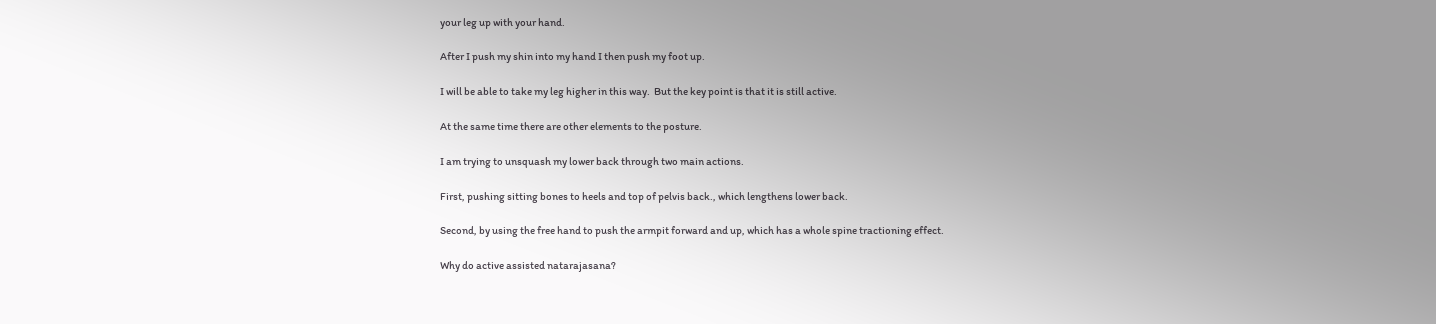your leg up with your hand.

After I push my shin into my hand I then push my foot up.

I will be able to take my leg higher in this way.  But the key point is that it is still active.

At the same time there are other elements to the posture.

I am trying to unsquash my lower back through two main actions.

First, pushing sitting bones to heels and top of pelvis back., which lengthens lower back.

Second, by using the free hand to push the armpit forward and up, which has a whole spine tractioning effect.

Why do active assisted natarajasana?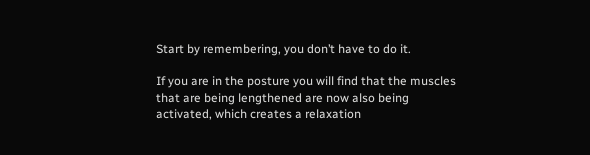Start by remembering, you don’t have to do it.

If you are in the posture you will find that the muscles that are being lengthened are now also being activated, which creates a relaxation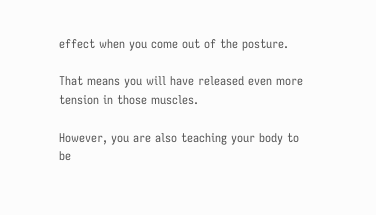effect when you come out of the posture.

That means you will have released even more tension in those muscles.

However, you are also teaching your body to be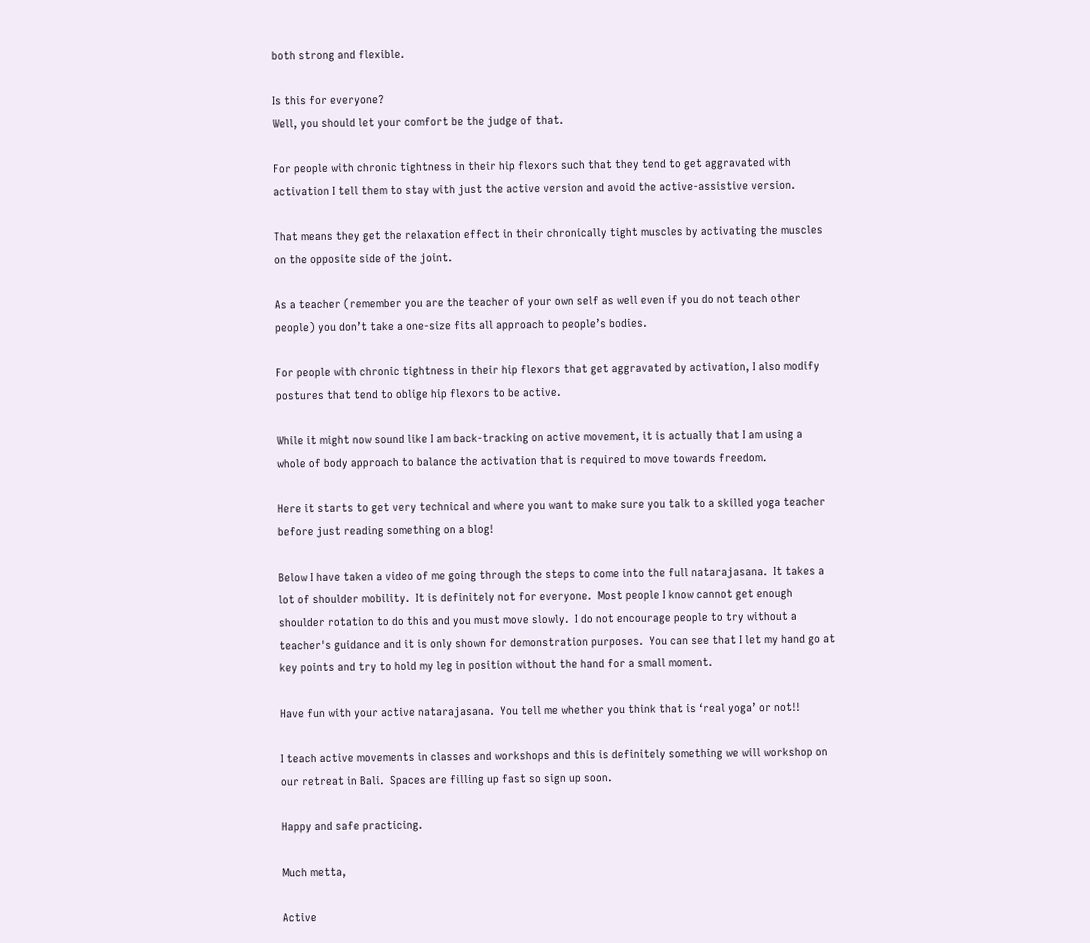both strong and flexible.

Is this for everyone?
Well, you should let your comfort be the judge of that.

For people with chronic tightness in their hip flexors such that they tend to get aggravated with activation I tell them to stay with just the active version and avoid the active-assistive version.

That means they get the relaxation effect in their chronically tight muscles by activating the muscles on the opposite side of the joint.

As a teacher (remember you are the teacher of your own self as well even if you do not teach other people) you don’t take a one-size fits all approach to people’s bodies.

For people with chronic tightness in their hip flexors that get aggravated by activation, I also modify postures that tend to oblige hip flexors to be active.

While it might now sound like I am back-tracking on active movement, it is actually that I am using a whole of body approach to balance the activation that is required to move towards freedom.

Here it starts to get very technical and where you want to make sure you talk to a skilled yoga teacher before just reading something on a blog!

Below I have taken a video of me going through the steps to come into the full natarajasana.  It takes a lot of shoulder mobility.  It is definitely not for everyone.  Most people I know cannot get enough shoulder rotation to do this and you must move slowly.  I do not encourage people to try without a teacher's guidance and it is only shown for demonstration purposes.  You can see that I let my hand go at key points and try to hold my leg in position without the hand for a small moment.

Have fun with your active natarajasana.  You tell me whether you think that is ‘real yoga’ or not!!

I teach active movements in classes and workshops and this is definitely something we will workshop on our retreat in Bali.  Spaces are filling up fast so sign up soon.

Happy and safe practicing.

Much metta,

Active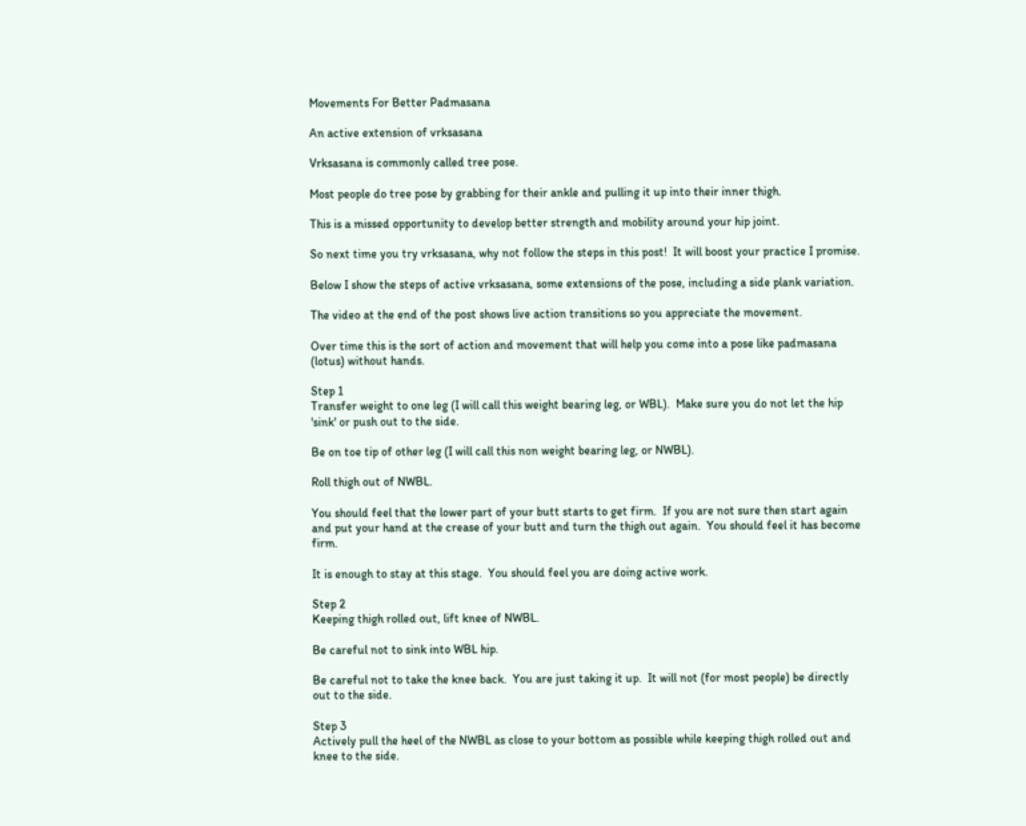Movements For Better Padmasana

An active extension of vrksasana

Vrksasana is commonly called tree pose.

Most people do tree pose by grabbing for their ankle and pulling it up into their inner thigh.

This is a missed opportunity to develop better strength and mobility around your hip joint.

So next time you try vrksasana, why not follow the steps in this post!  It will boost your practice I promise.

Below I show the steps of active vrksasana, some extensions of the pose, including a side plank variation.

The video at the end of the post shows live action transitions so you appreciate the movement.

Over time this is the sort of action and movement that will help you come into a pose like padmasana (lotus) without hands.

Step 1
Transfer weight to one leg (I will call this weight bearing leg, or WBL).  Make sure you do not let the hip 'sink' or push out to the side.

Be on toe tip of other leg (I will call this non weight bearing leg, or NWBL).

Roll thigh out of NWBL.

You should feel that the lower part of your butt starts to get firm.  If you are not sure then start again and put your hand at the crease of your butt and turn the thigh out again.  You should feel it has become firm.

It is enough to stay at this stage.  You should feel you are doing active work.

Step 2
Keeping thigh rolled out, lift knee of NWBL.

Be careful not to sink into WBL hip.

Be careful not to take the knee back.  You are just taking it up.  It will not (for most people) be directly out to the side.

Step 3
Actively pull the heel of the NWBL as close to your bottom as possible while keeping thigh rolled out and knee to the side.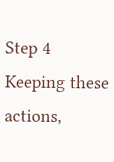Step 4
Keeping these actions,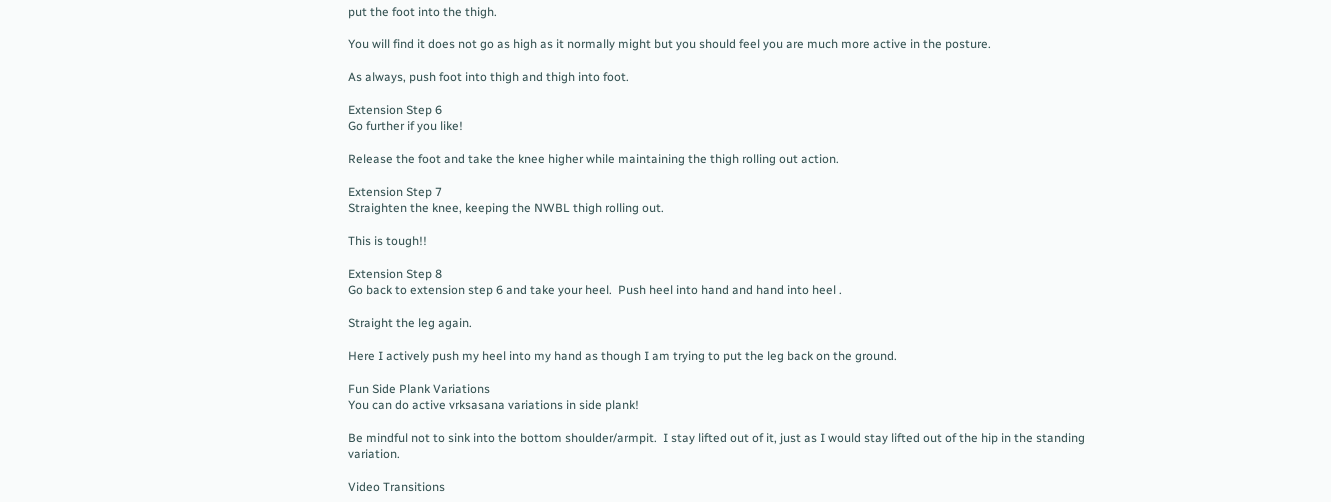put the foot into the thigh.

You will find it does not go as high as it normally might but you should feel you are much more active in the posture.

As always, push foot into thigh and thigh into foot.

Extension Step 6
Go further if you like!

Release the foot and take the knee higher while maintaining the thigh rolling out action.

Extension Step 7
Straighten the knee, keeping the NWBL thigh rolling out.

This is tough!!

Extension Step 8
Go back to extension step 6 and take your heel.  Push heel into hand and hand into heel .

Straight the leg again.

Here I actively push my heel into my hand as though I am trying to put the leg back on the ground.

Fun Side Plank Variations
You can do active vrksasana variations in side plank!

Be mindful not to sink into the bottom shoulder/armpit.  I stay lifted out of it, just as I would stay lifted out of the hip in the standing variation.

Video Transitions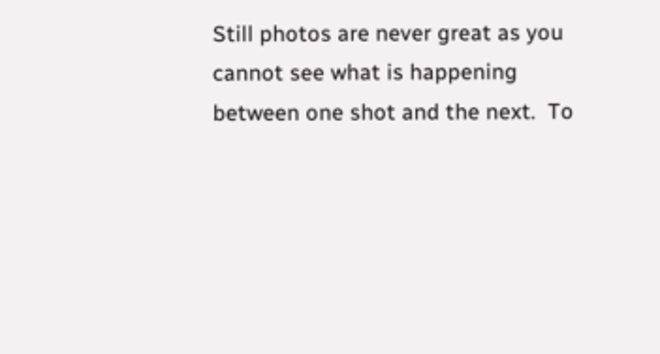Still photos are never great as you cannot see what is happening between one shot and the next.  To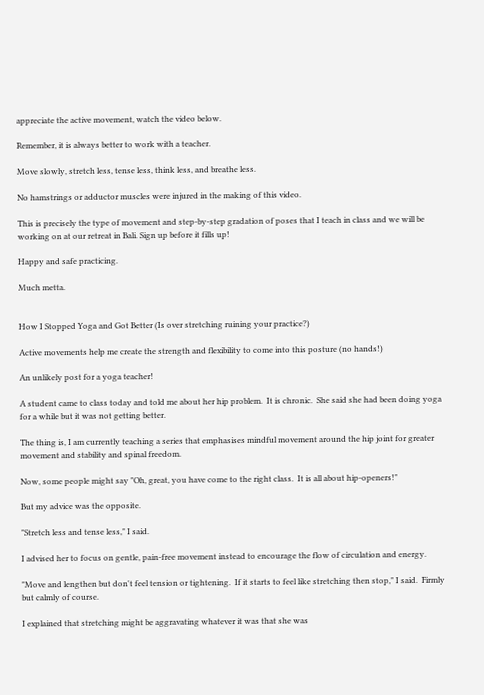appreciate the active movement, watch the video below.

Remember, it is always better to work with a teacher.

Move slowly, stretch less, tense less, think less, and breathe less.

No hamstrings or adductor muscles were injured in the making of this video.

This is precisely the type of movement and step-by-step gradation of poses that I teach in class and we will be working on at our retreat in Bali. Sign up before it fills up!

Happy and safe practicing.

Much metta.


How I Stopped Yoga and Got Better (Is over stretching ruining your practice?)

Active movements help me create the strength and flexibility to come into this posture (no hands!)

An unlikely post for a yoga teacher!

A student came to class today and told me about her hip problem.  It is chronic.  She said she had been doing yoga for a while but it was not getting better.

The thing is, I am currently teaching a series that emphasises mindful movement around the hip joint for greater movement and stability and spinal freedom.

Now, some people might say "Oh, great, you have come to the right class.  It is all about hip-openers!"

But my advice was the opposite.

"Stretch less and tense less," I said.

I advised her to focus on gentle, pain-free movement instead to encourage the flow of circulation and energy.

"Move and lengthen but don't feel tension or tightening.  If it starts to feel like stretching then stop," I said.  Firmly but calmly of course.

I explained that stretching might be aggravating whatever it was that she was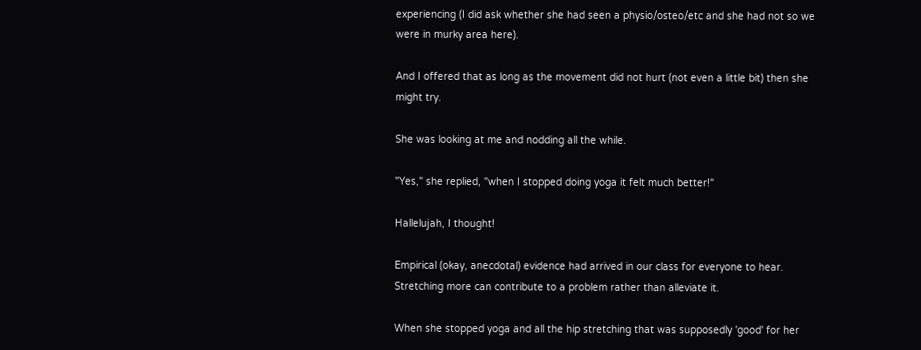experiencing (I did ask whether she had seen a physio/osteo/etc and she had not so we were in murky area here).

And I offered that as long as the movement did not hurt (not even a little bit) then she might try.

She was looking at me and nodding all the while.

"Yes," she replied, "when I stopped doing yoga it felt much better!"

Hallelujah, I thought!

Empirical (okay, anecdotal) evidence had arrived in our class for everyone to hear.  Stretching more can contribute to a problem rather than alleviate it.

When she stopped yoga and all the hip stretching that was supposedly 'good' for her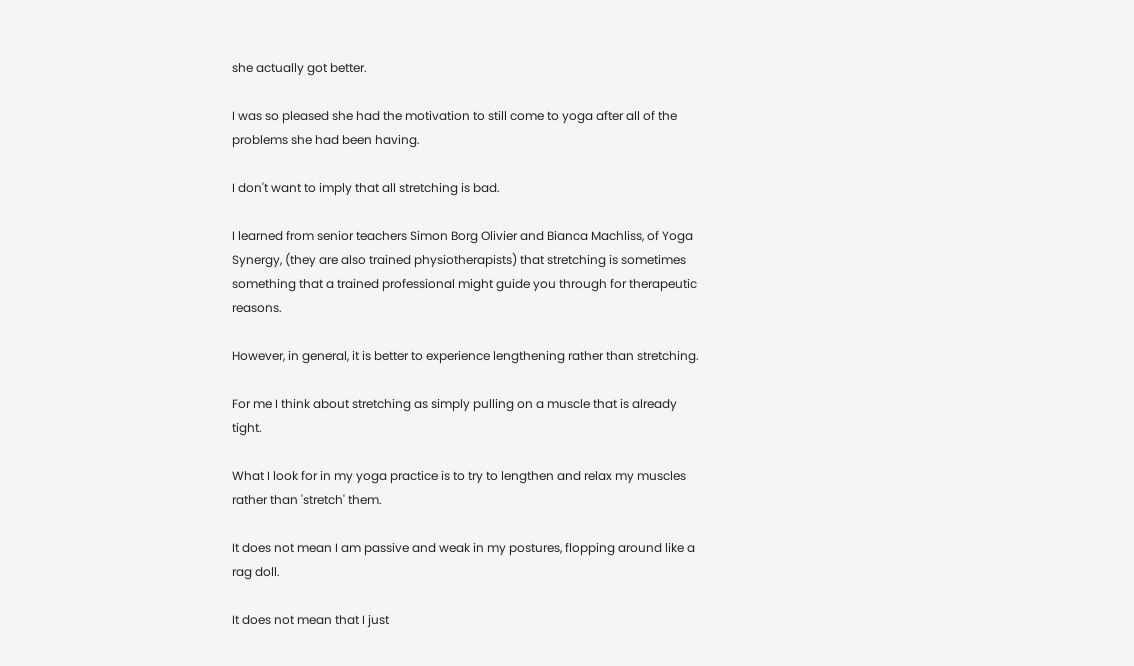she actually got better.

I was so pleased she had the motivation to still come to yoga after all of the problems she had been having.

I don't want to imply that all stretching is bad.

I learned from senior teachers Simon Borg Olivier and Bianca Machliss, of Yoga Synergy, (they are also trained physiotherapists) that stretching is sometimes something that a trained professional might guide you through for therapeutic reasons.

However, in general, it is better to experience lengthening rather than stretching.

For me I think about stretching as simply pulling on a muscle that is already tight.

What I look for in my yoga practice is to try to lengthen and relax my muscles rather than 'stretch' them.

It does not mean I am passive and weak in my postures, flopping around like a rag doll.

It does not mean that I just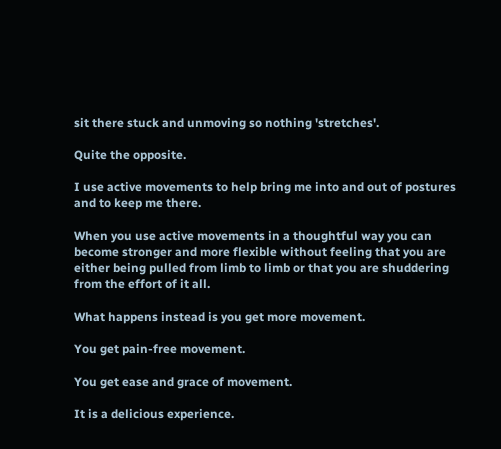sit there stuck and unmoving so nothing 'stretches'.

Quite the opposite.

I use active movements to help bring me into and out of postures and to keep me there.

When you use active movements in a thoughtful way you can become stronger and more flexible without feeling that you are either being pulled from limb to limb or that you are shuddering from the effort of it all.

What happens instead is you get more movement.

You get pain-free movement.

You get ease and grace of movement.

It is a delicious experience.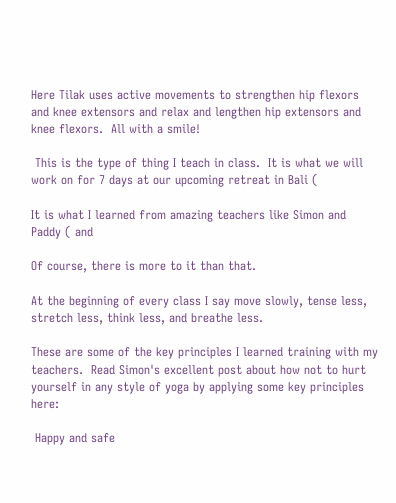Here Tilak uses active movements to strengthen hip flexors and knee extensors and relax and lengthen hip extensors and knee flexors.  All with a smile!

 This is the type of thing I teach in class.  It is what we will work on for 7 days at our upcoming retreat in Bali (

It is what I learned from amazing teachers like Simon and Paddy ( and

Of course, there is more to it than that.

At the beginning of every class I say move slowly, tense less, stretch less, think less, and breathe less.

These are some of the key principles I learned training with my teachers.  Read Simon's excellent post about how not to hurt yourself in any style of yoga by applying some key principles here:

 Happy and safe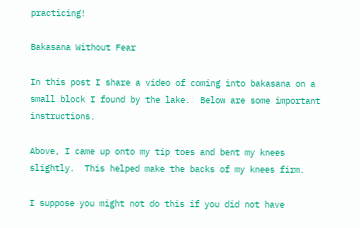practicing!

Bakasana Without Fear

In this post I share a video of coming into bakasana on a small block I found by the lake.  Below are some important instructions.

Above, I came up onto my tip toes and bent my knees slightly.  This helped make the backs of my knees firm.

I suppose you might not do this if you did not have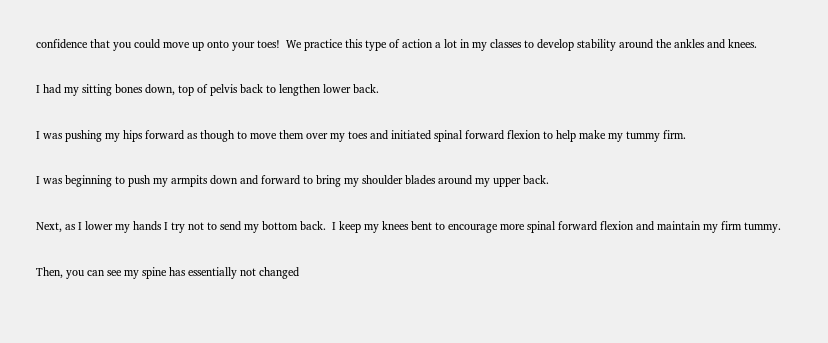confidence that you could move up onto your toes!  We practice this type of action a lot in my classes to develop stability around the ankles and knees.

I had my sitting bones down, top of pelvis back to lengthen lower back.

I was pushing my hips forward as though to move them over my toes and initiated spinal forward flexion to help make my tummy firm.

I was beginning to push my armpits down and forward to bring my shoulder blades around my upper back.

Next, as I lower my hands I try not to send my bottom back.  I keep my knees bent to encourage more spinal forward flexion and maintain my firm tummy.

Then, you can see my spine has essentially not changed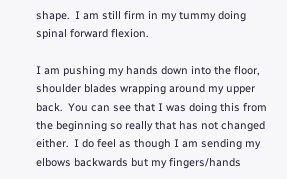shape.  I am still firm in my tummy doing spinal forward flexion.

I am pushing my hands down into the floor, shoulder blades wrapping around my upper back.  You can see that I was doing this from the beginning so really that has not changed either.  I do feel as though I am sending my elbows backwards but my fingers/hands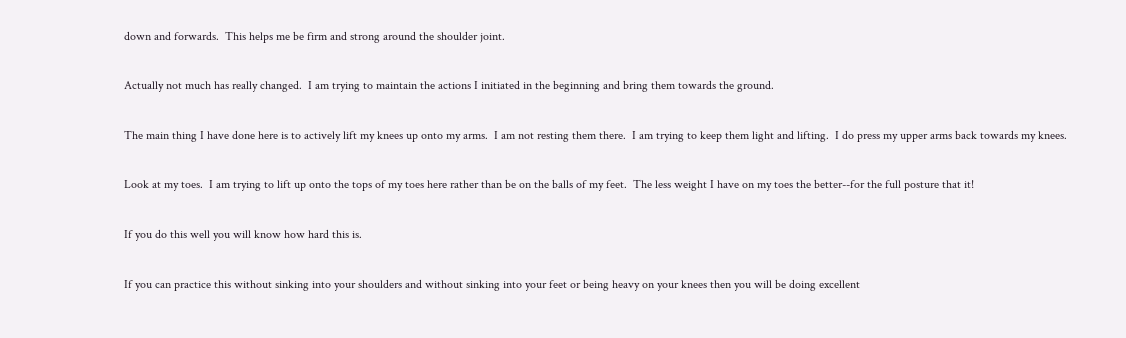down and forwards.  This helps me be firm and strong around the shoulder joint.

Actually not much has really changed.  I am trying to maintain the actions I initiated in the beginning and bring them towards the ground.

The main thing I have done here is to actively lift my knees up onto my arms.  I am not resting them there.  I am trying to keep them light and lifting.  I do press my upper arms back towards my knees.

Look at my toes.  I am trying to lift up onto the tops of my toes here rather than be on the balls of my feet.  The less weight I have on my toes the better--for the full posture that it!

If you do this well you will know how hard this is.

If you can practice this without sinking into your shoulders and without sinking into your feet or being heavy on your knees then you will be doing excellent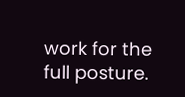work for the full posture.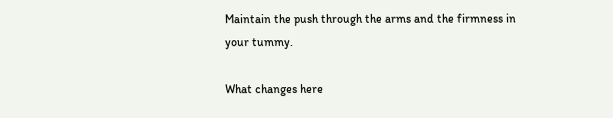Maintain the push through the arms and the firmness in your tummy.

What changes here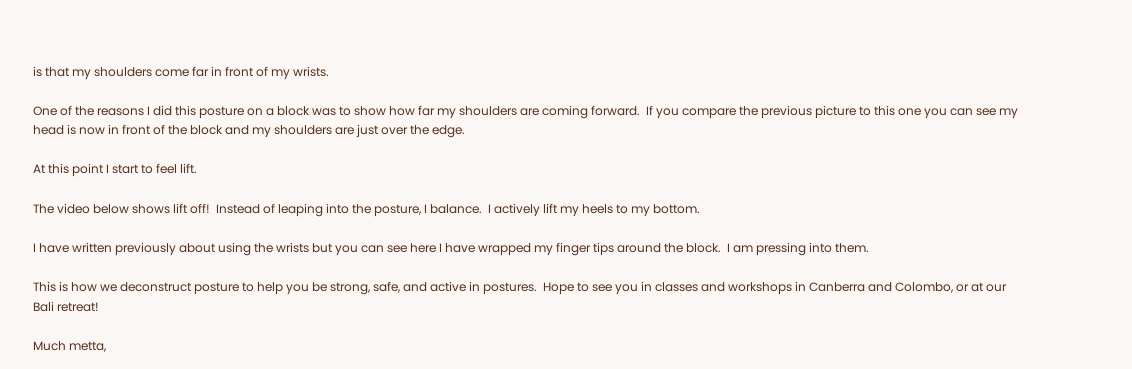is that my shoulders come far in front of my wrists.

One of the reasons I did this posture on a block was to show how far my shoulders are coming forward.  If you compare the previous picture to this one you can see my head is now in front of the block and my shoulders are just over the edge.

At this point I start to feel lift.

The video below shows lift off!  Instead of leaping into the posture, I balance.  I actively lift my heels to my bottom.

I have written previously about using the wrists but you can see here I have wrapped my finger tips around the block.  I am pressing into them.

This is how we deconstruct posture to help you be strong, safe, and active in postures.  Hope to see you in classes and workshops in Canberra and Colombo, or at our Bali retreat!

Much metta,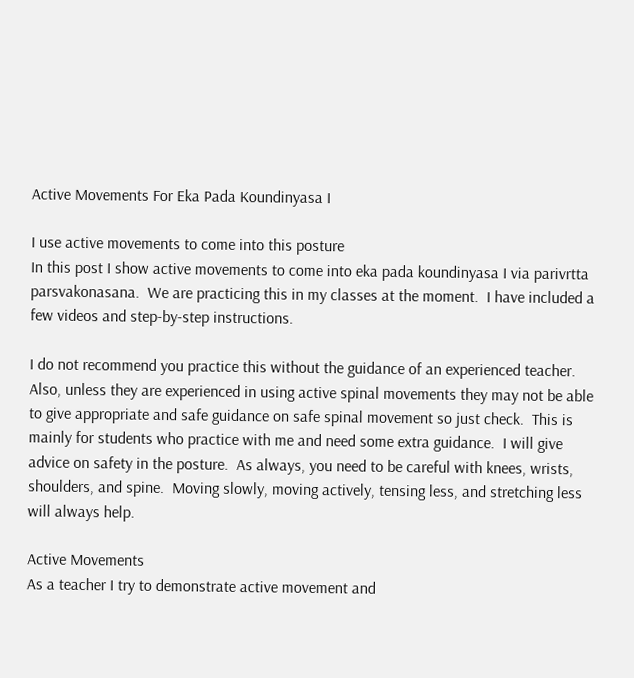Active Movements For Eka Pada Koundinyasa I

I use active movements to come into this posture
In this post I show active movements to come into eka pada koundinyasa I via parivrtta parsvakonasana.  We are practicing this in my classes at the moment.  I have included a few videos and step-by-step instructions.

I do not recommend you practice this without the guidance of an experienced teacher.  Also, unless they are experienced in using active spinal movements they may not be able to give appropriate and safe guidance on safe spinal movement so just check.  This is mainly for students who practice with me and need some extra guidance.  I will give advice on safety in the posture.  As always, you need to be careful with knees, wrists, shoulders, and spine.  Moving slowly, moving actively, tensing less, and stretching less will always help.

Active Movements
As a teacher I try to demonstrate active movement and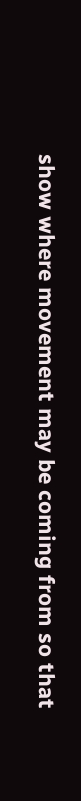show where movement may be coming from so that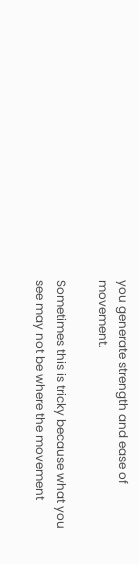you generate strength and ease of movement.

Sometimes this is tricky because what you see may not be where the movement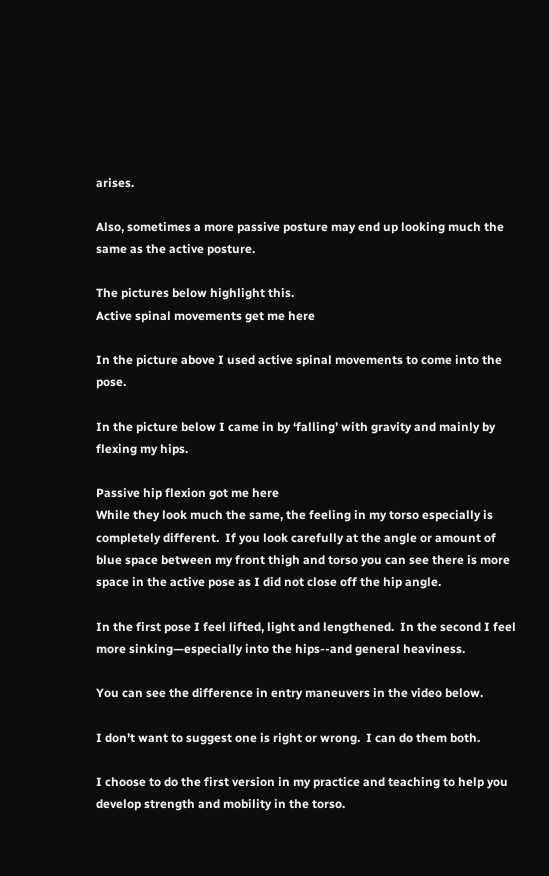arises.

Also, sometimes a more passive posture may end up looking much the same as the active posture.

The pictures below highlight this.
Active spinal movements get me here

In the picture above I used active spinal movements to come into the pose.

In the picture below I came in by ‘falling’ with gravity and mainly by flexing my hips.

Passive hip flexion got me here
While they look much the same, the feeling in my torso especially is completely different.  If you look carefully at the angle or amount of blue space between my front thigh and torso you can see there is more space in the active pose as I did not close off the hip angle.

In the first pose I feel lifted, light and lengthened.  In the second I feel more sinking—especially into the hips--and general heaviness.

You can see the difference in entry maneuvers in the video below.

I don’t want to suggest one is right or wrong.  I can do them both.

I choose to do the first version in my practice and teaching to help you develop strength and mobility in the torso.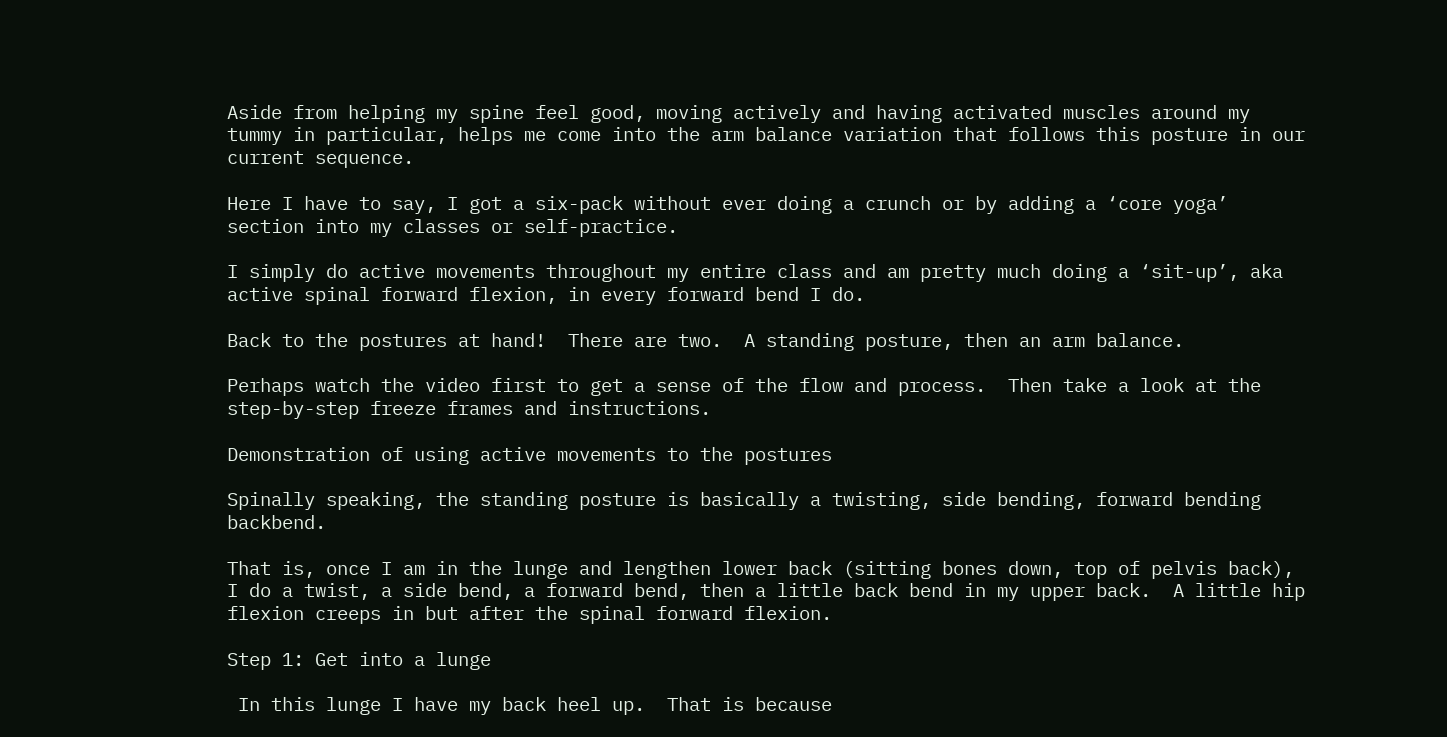Aside from helping my spine feel good, moving actively and having activated muscles around my tummy in particular, helps me come into the arm balance variation that follows this posture in our current sequence.

Here I have to say, I got a six-pack without ever doing a crunch or by adding a ‘core yoga’ section into my classes or self-practice.

I simply do active movements throughout my entire class and am pretty much doing a ‘sit-up’, aka active spinal forward flexion, in every forward bend I do.

Back to the postures at hand!  There are two.  A standing posture, then an arm balance.

Perhaps watch the video first to get a sense of the flow and process.  Then take a look at the step-by-step freeze frames and instructions.

Demonstration of using active movements to the postures

Spinally speaking, the standing posture is basically a twisting, side bending, forward bending backbend.

That is, once I am in the lunge and lengthen lower back (sitting bones down, top of pelvis back), I do a twist, a side bend, a forward bend, then a little back bend in my upper back.  A little hip flexion creeps in but after the spinal forward flexion.

Step 1: Get into a lunge

 In this lunge I have my back heel up.  That is because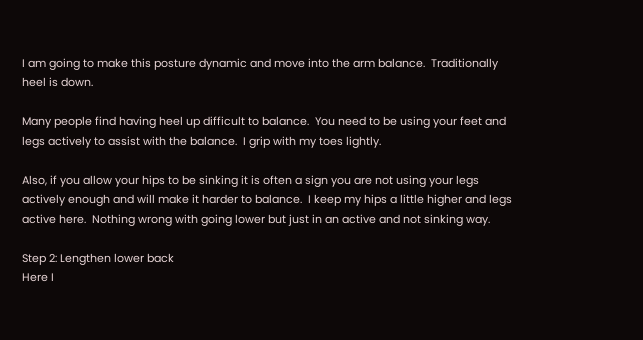I am going to make this posture dynamic and move into the arm balance.  Traditionally heel is down.

Many people find having heel up difficult to balance.  You need to be using your feet and legs actively to assist with the balance.  I grip with my toes lightly.

Also, if you allow your hips to be sinking it is often a sign you are not using your legs actively enough and will make it harder to balance.  I keep my hips a little higher and legs active here.  Nothing wrong with going lower but just in an active and not sinking way.

Step 2: Lengthen lower back
Here I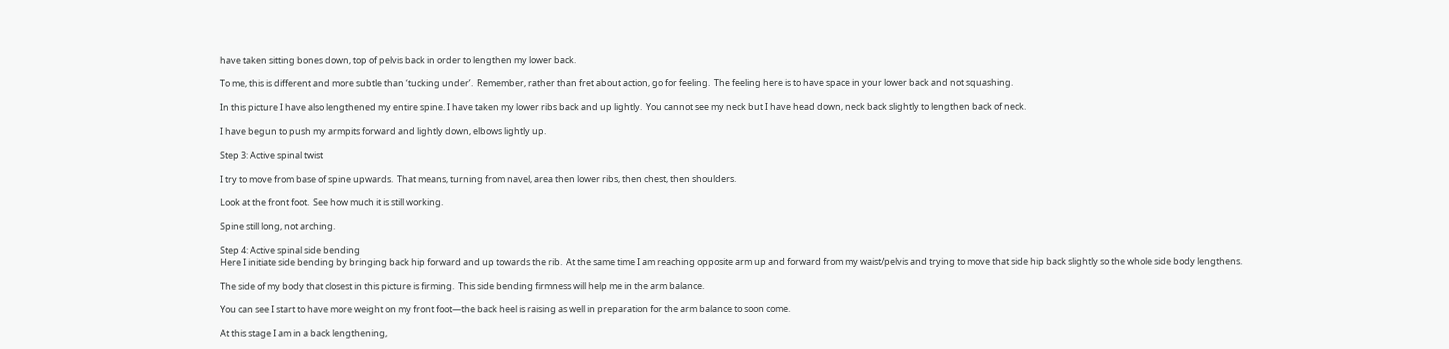have taken sitting bones down, top of pelvis back in order to lengthen my lower back.

To me, this is different and more subtle than ‘tucking under’.  Remember, rather than fret about action, go for feeling.  The feeling here is to have space in your lower back and not squashing.

In this picture I have also lengthened my entire spine. I have taken my lower ribs back and up lightly.  You cannot see my neck but I have head down, neck back slightly to lengthen back of neck.

I have begun to push my armpits forward and lightly down, elbows lightly up.

Step 3: Active spinal twist

I try to move from base of spine upwards.  That means, turning from navel, area then lower ribs, then chest, then shoulders.

Look at the front foot.  See how much it is still working.

Spine still long, not arching.

Step 4: Active spinal side bending
Here I initiate side bending by bringing back hip forward and up towards the rib.  At the same time I am reaching opposite arm up and forward from my waist/pelvis and trying to move that side hip back slightly so the whole side body lengthens.

The side of my body that closest in this picture is firming.  This side bending firmness will help me in the arm balance.

You can see I start to have more weight on my front foot—the back heel is raising as well in preparation for the arm balance to soon come.

At this stage I am in a back lengthening,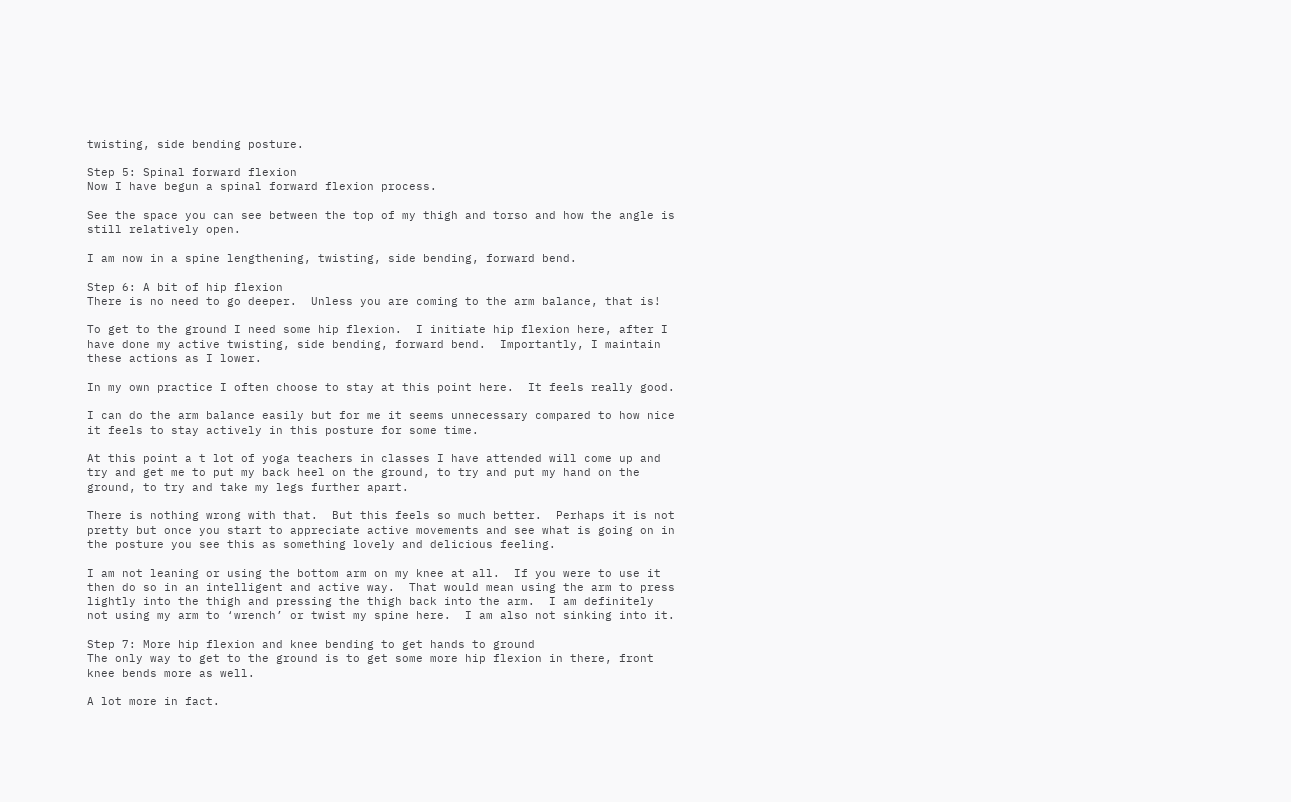twisting, side bending posture.

Step 5: Spinal forward flexion
Now I have begun a spinal forward flexion process.

See the space you can see between the top of my thigh and torso and how the angle is still relatively open.

I am now in a spine lengthening, twisting, side bending, forward bend.

Step 6: A bit of hip flexion
There is no need to go deeper.  Unless you are coming to the arm balance, that is!

To get to the ground I need some hip flexion.  I initiate hip flexion here, after I have done my active twisting, side bending, forward bend.  Importantly, I maintain these actions as I lower.

In my own practice I often choose to stay at this point here.  It feels really good.

I can do the arm balance easily but for me it seems unnecessary compared to how nice it feels to stay actively in this posture for some time.

At this point a t lot of yoga teachers in classes I have attended will come up and try and get me to put my back heel on the ground, to try and put my hand on the ground, to try and take my legs further apart.

There is nothing wrong with that.  But this feels so much better.  Perhaps it is not pretty but once you start to appreciate active movements and see what is going on in the posture you see this as something lovely and delicious feeling.

I am not leaning or using the bottom arm on my knee at all.  If you were to use it then do so in an intelligent and active way.  That would mean using the arm to press lightly into the thigh and pressing the thigh back into the arm.  I am definitely not using my arm to ‘wrench’ or twist my spine here.  I am also not sinking into it.

Step 7: More hip flexion and knee bending to get hands to ground
The only way to get to the ground is to get some more hip flexion in there, front knee bends more as well.

A lot more in fact.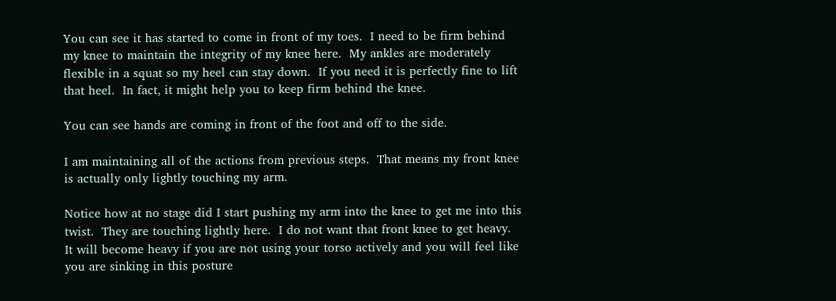You can see it has started to come in front of my toes.  I need to be firm behind my knee to maintain the integrity of my knee here.  My ankles are moderately flexible in a squat so my heel can stay down.  If you need it is perfectly fine to lift that heel.  In fact, it might help you to keep firm behind the knee.

You can see hands are coming in front of the foot and off to the side.

I am maintaining all of the actions from previous steps.  That means my front knee is actually only lightly touching my arm.

Notice how at no stage did I start pushing my arm into the knee to get me into this twist.  They are touching lightly here.  I do not want that front knee to get heavy.  It will become heavy if you are not using your torso actively and you will feel like you are sinking in this posture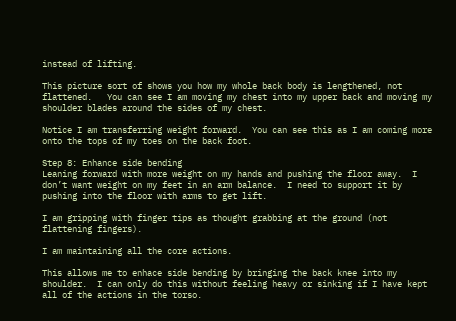instead of lifting.

This picture sort of shows you how my whole back body is lengthened, not flattened.   You can see I am moving my chest into my upper back and moving my shoulder blades around the sides of my chest.

Notice I am transferring weight forward.  You can see this as I am coming more onto the tops of my toes on the back foot.

Step 8: Enhance side bending
Leaning forward with more weight on my hands and pushing the floor away.  I don’t want weight on my feet in an arm balance.  I need to support it by pushing into the floor with arms to get lift.

I am gripping with finger tips as thought grabbing at the ground (not flattening fingers).

I am maintaining all the core actions.

This allows me to enhace side bending by bringing the back knee into my shoulder.  I can only do this without feeling heavy or sinking if I have kept all of the actions in the torso.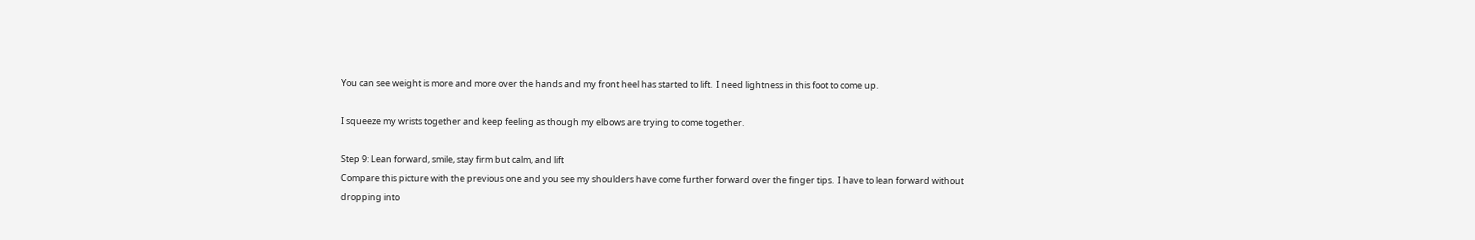You can see weight is more and more over the hands and my front heel has started to lift.  I need lightness in this foot to come up.

I squeeze my wrists together and keep feeling as though my elbows are trying to come together.

Step 9: Lean forward, smile, stay firm but calm, and lift
Compare this picture with the previous one and you see my shoulders have come further forward over the finger tips.  I have to lean forward without dropping into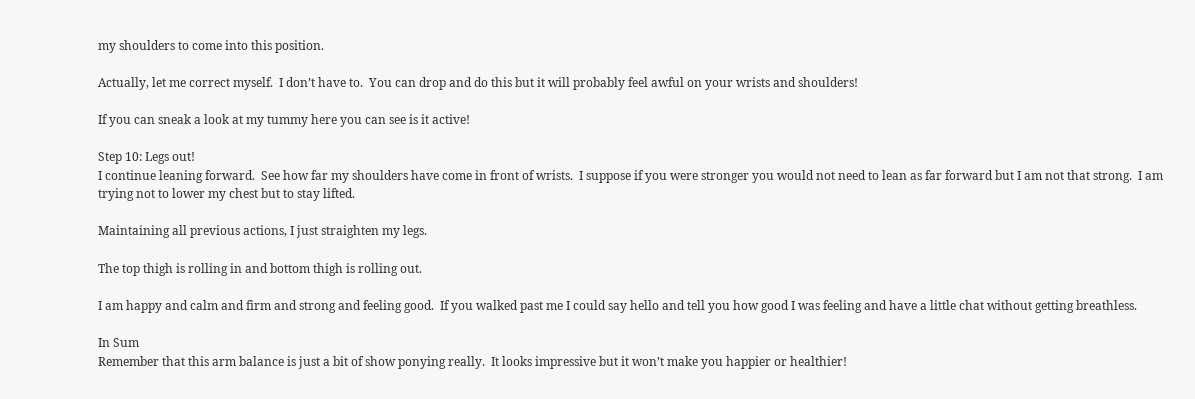my shoulders to come into this position.

Actually, let me correct myself.  I don’t have to.  You can drop and do this but it will probably feel awful on your wrists and shoulders!

If you can sneak a look at my tummy here you can see is it active!

Step 10: Legs out!
I continue leaning forward.  See how far my shoulders have come in front of wrists.  I suppose if you were stronger you would not need to lean as far forward but I am not that strong.  I am trying not to lower my chest but to stay lifted.

Maintaining all previous actions, I just straighten my legs.

The top thigh is rolling in and bottom thigh is rolling out.

I am happy and calm and firm and strong and feeling good.  If you walked past me I could say hello and tell you how good I was feeling and have a little chat without getting breathless.

In Sum
Remember that this arm balance is just a bit of show ponying really.  It looks impressive but it won’t make you happier or healthier!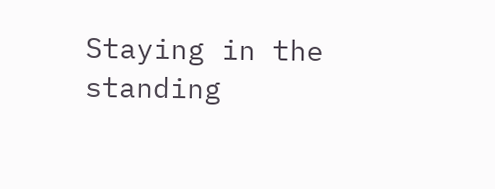Staying in the standing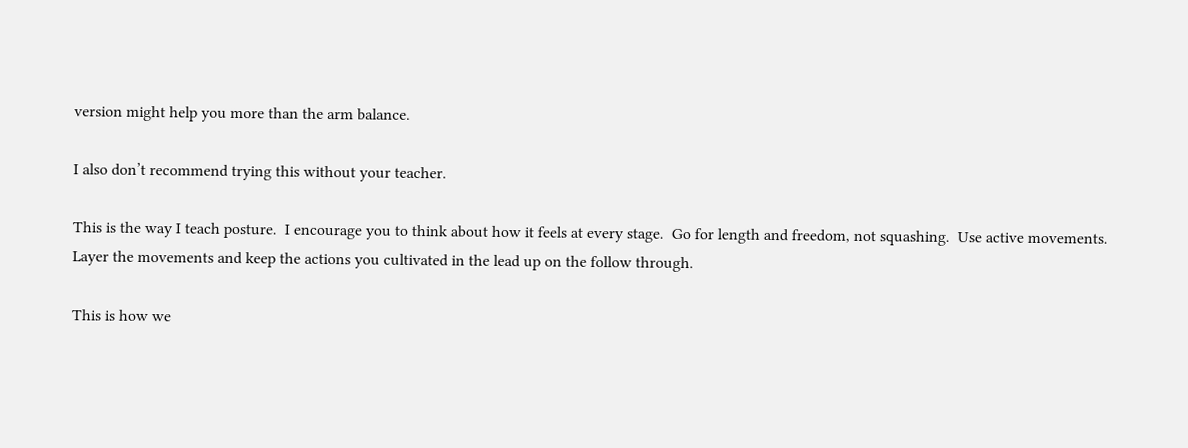version might help you more than the arm balance.

I also don’t recommend trying this without your teacher.

This is the way I teach posture.  I encourage you to think about how it feels at every stage.  Go for length and freedom, not squashing.  Use active movements.  Layer the movements and keep the actions you cultivated in the lead up on the follow through.

This is how we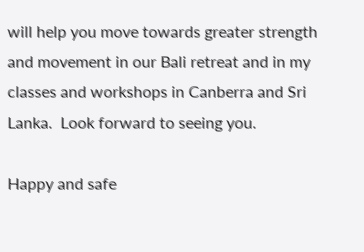will help you move towards greater strength and movement in our Bali retreat and in my classes and workshops in Canberra and Sri Lanka.  Look forward to seeing you.

Happy and safe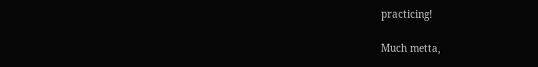practicing!

Much metta,